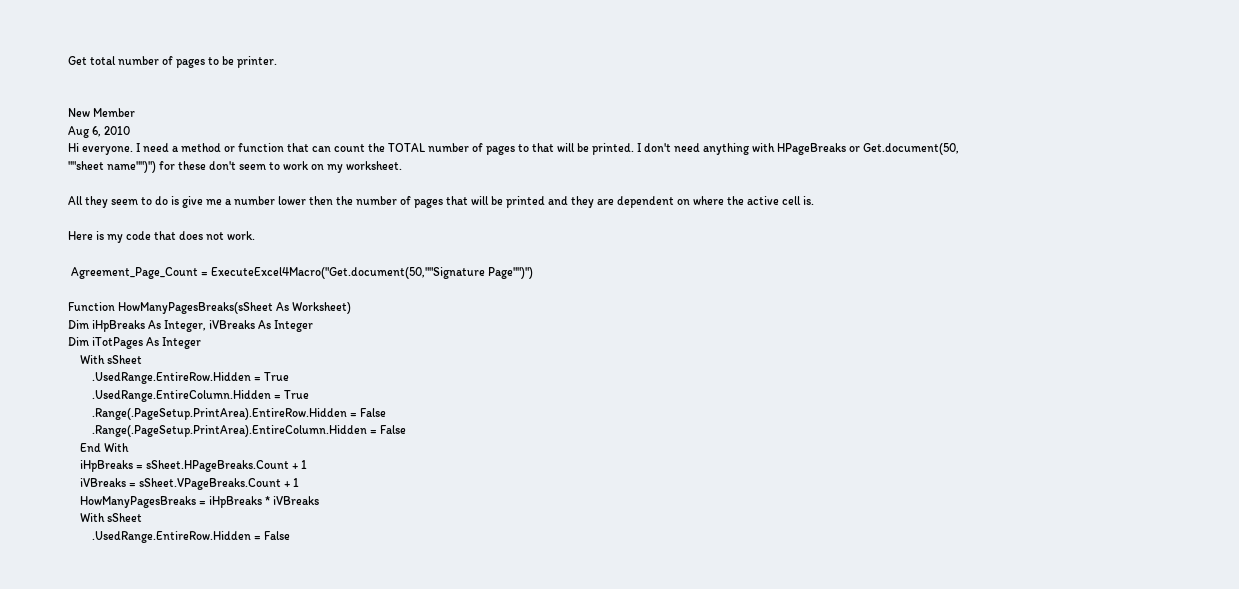Get total number of pages to be printer.


New Member
Aug 6, 2010
Hi everyone. I need a method or function that can count the TOTAL number of pages to that will be printed. I don't need anything with HPageBreaks or Get.document(50, ""sheet name"")") for these don't seem to work on my worksheet.

All they seem to do is give me a number lower then the number of pages that will be printed and they are dependent on where the active cell is.

Here is my code that does not work.

 Agreement_Page_Count = ExecuteExcel4Macro("Get.document(50,""Signature Page"")")

Function HowManyPagesBreaks(sSheet As Worksheet)
Dim iHpBreaks As Integer, iVBreaks As Integer
Dim iTotPages As Integer
    With sSheet
        .UsedRange.EntireRow.Hidden = True
        .UsedRange.EntireColumn.Hidden = True
        .Range(.PageSetup.PrintArea).EntireRow.Hidden = False
        .Range(.PageSetup.PrintArea).EntireColumn.Hidden = False
    End With
    iHpBreaks = sSheet.HPageBreaks.Count + 1
    iVBreaks = sSheet.VPageBreaks.Count + 1
    HowManyPagesBreaks = iHpBreaks * iVBreaks
    With sSheet
        .UsedRange.EntireRow.Hidden = False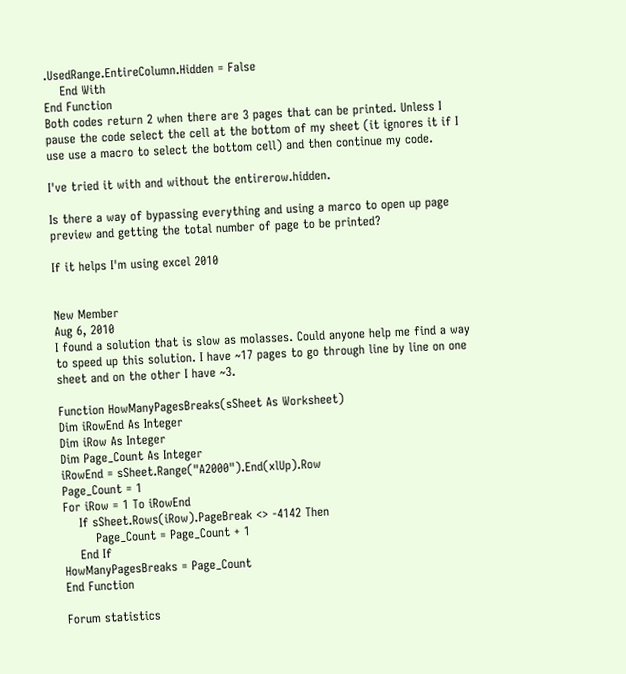.UsedRange.EntireColumn.Hidden = False
    End With
End Function
Both codes return 2 when there are 3 pages that can be printed. Unless I pause the code select the cell at the bottom of my sheet (it ignores it if I use use a macro to select the bottom cell) and then continue my code.

I've tried it with and without the entirerow.hidden.

Is there a way of bypassing everything and using a marco to open up page preview and getting the total number of page to be printed?

If it helps I'm using excel 2010


New Member
Aug 6, 2010
I found a solution that is slow as molasses. Could anyone help me find a way to speed up this solution. I have ~17 pages to go through line by line on one sheet and on the other I have ~3.

Function HowManyPagesBreaks(sSheet As Worksheet)
Dim iRowEnd As Integer
Dim iRow As Integer
Dim Page_Count As Integer
iRowEnd = sSheet.Range("A2000").End(xlUp).Row
Page_Count = 1
For iRow = 1 To iRowEnd
    If sSheet.Rows(iRow).PageBreak <> -4142 Then
        Page_Count = Page_Count + 1
    End If
HowManyPagesBreaks = Page_Count
End Function

Forum statistics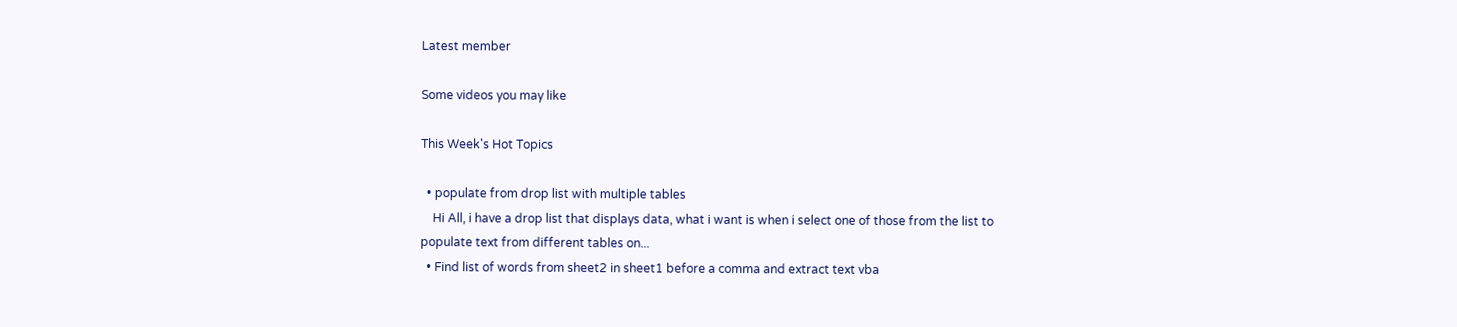Latest member

Some videos you may like

This Week's Hot Topics

  • populate from drop list with multiple tables
    Hi All, i have a drop list that displays data, what i want is when i select one of those from the list to populate text from different tables on...
  • Find list of words from sheet2 in sheet1 before a comma and extract text vba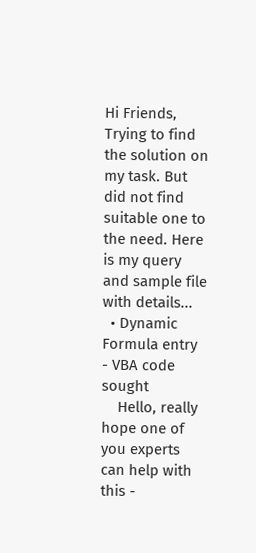Hi Friends, Trying to find the solution on my task. But did not find suitable one to the need. Here is my query and sample file with details...
  • Dynamic Formula entry - VBA code sought
    Hello, really hope one of you experts can help with this -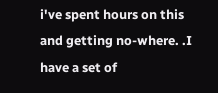i've spent hours on this and getting no-where. .I have a set of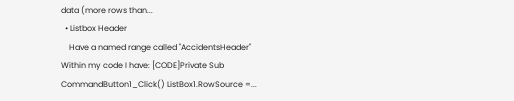data (more rows than...
  • Listbox Header
    Have a named range called "AccidentsHeader" Within my code I have: [CODE]Private Sub CommandButton1_Click() ListBox1.RowSource =...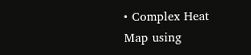• Complex Heat Map using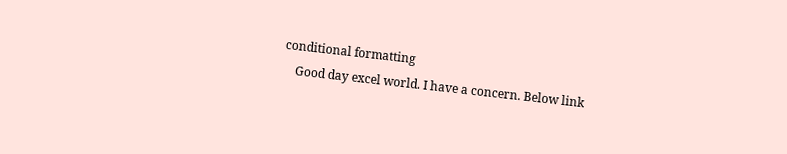conditional formatting
    Good day excel world. I have a concern. Below link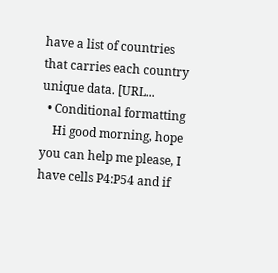have a list of countries that carries each country unique data. [URL...
  • Conditional formatting
    Hi good morning, hope you can help me please, I have cells P4:P54 and if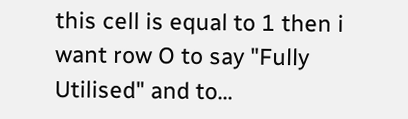this cell is equal to 1 then i want row O to say "Fully Utilised" and to...